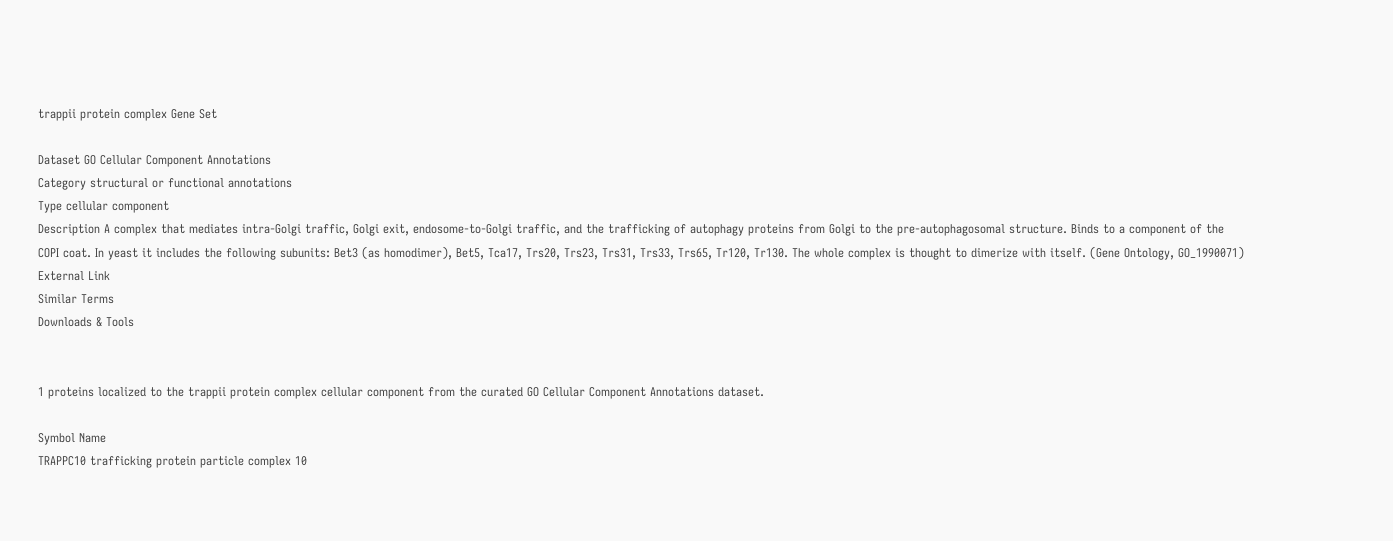trappii protein complex Gene Set

Dataset GO Cellular Component Annotations
Category structural or functional annotations
Type cellular component
Description A complex that mediates intra-Golgi traffic, Golgi exit, endosome-to-Golgi traffic, and the trafficking of autophagy proteins from Golgi to the pre-autophagosomal structure. Binds to a component of the COPI coat. In yeast it includes the following subunits: Bet3 (as homodimer), Bet5, Tca17, Trs20, Trs23, Trs31, Trs33, Trs65, Tr120, Tr130. The whole complex is thought to dimerize with itself. (Gene Ontology, GO_1990071)
External Link
Similar Terms
Downloads & Tools


1 proteins localized to the trappii protein complex cellular component from the curated GO Cellular Component Annotations dataset.

Symbol Name
TRAPPC10 trafficking protein particle complex 10